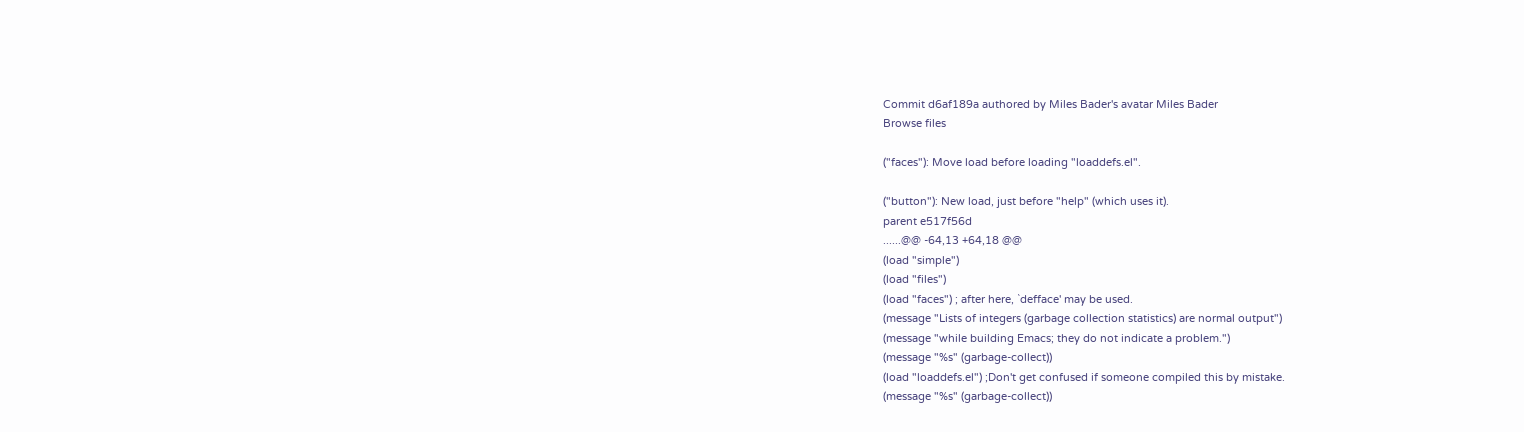Commit d6af189a authored by Miles Bader's avatar Miles Bader
Browse files

("faces"): Move load before loading "loaddefs.el".

("button"): New load, just before "help" (which uses it).
parent e517f56d
......@@ -64,13 +64,18 @@
(load "simple")
(load "files")
(load "faces") ; after here, `defface' may be used.
(message "Lists of integers (garbage collection statistics) are normal output")
(message "while building Emacs; they do not indicate a problem.")
(message "%s" (garbage-collect))
(load "loaddefs.el") ;Don't get confused if someone compiled this by mistake.
(message "%s" (garbage-collect))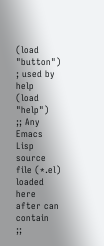(load "button") ; used by help
(load "help")
;; Any Emacs Lisp source file (*.el) loaded here after can contain
;;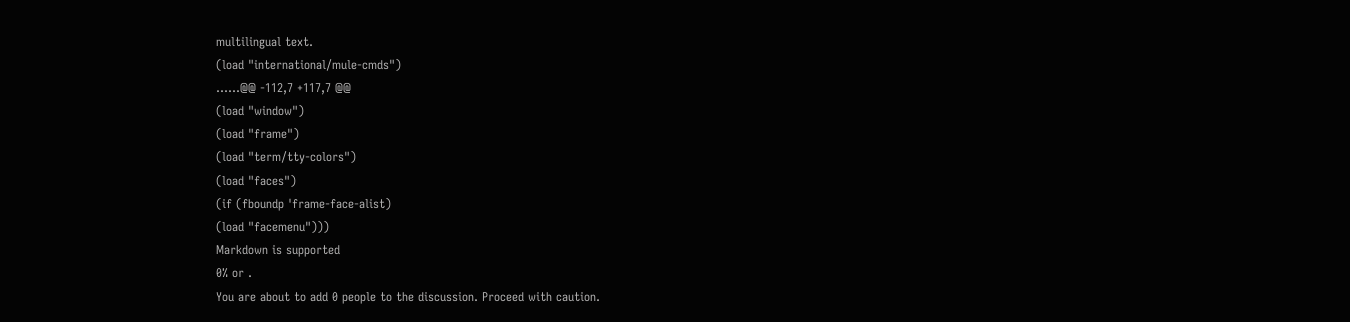multilingual text.
(load "international/mule-cmds")
......@@ -112,7 +117,7 @@
(load "window")
(load "frame")
(load "term/tty-colors")
(load "faces")
(if (fboundp 'frame-face-alist)
(load "facemenu")))
Markdown is supported
0% or .
You are about to add 0 people to the discussion. Proceed with caution.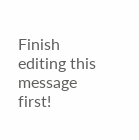Finish editing this message first!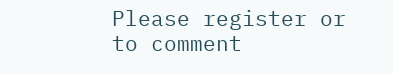Please register or to comment